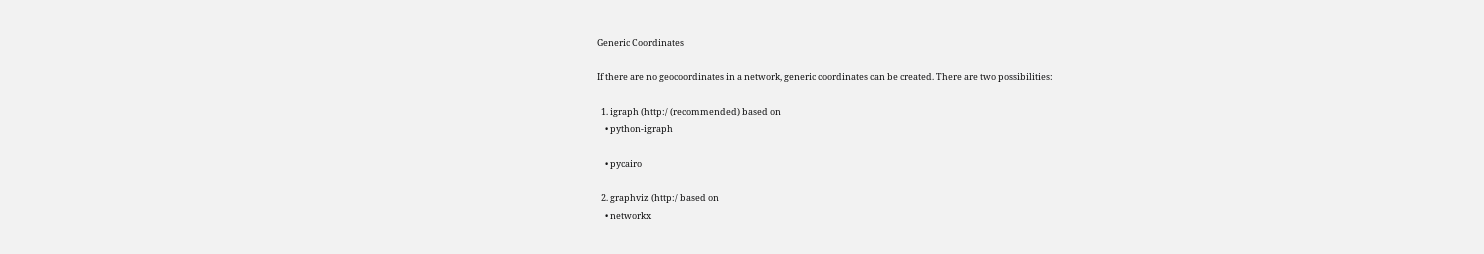Generic Coordinates

If there are no geocoordinates in a network, generic coordinates can be created. There are two possibilities:

  1. igraph (http:/ (recommended) based on
    • python-igraph

    • pycairo

  2. graphviz (http:/ based on
    • networkx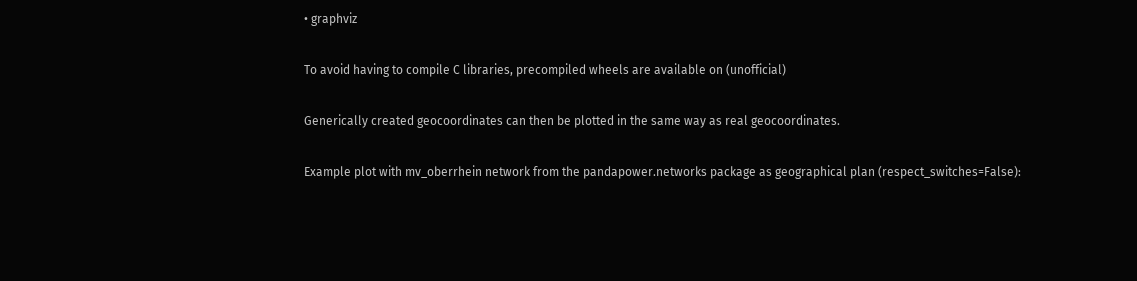• graphviz

To avoid having to compile C libraries, precompiled wheels are available on (unofficial)

Generically created geocoordinates can then be plotted in the same way as real geocoordinates.

Example plot with mv_oberrhein network from the pandapower.networks package as geographical plan (respect_switches=False):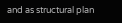and as structural plan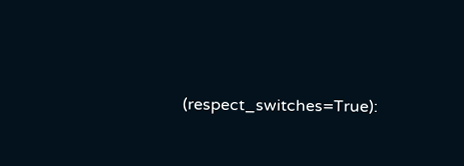(respect_switches=True):